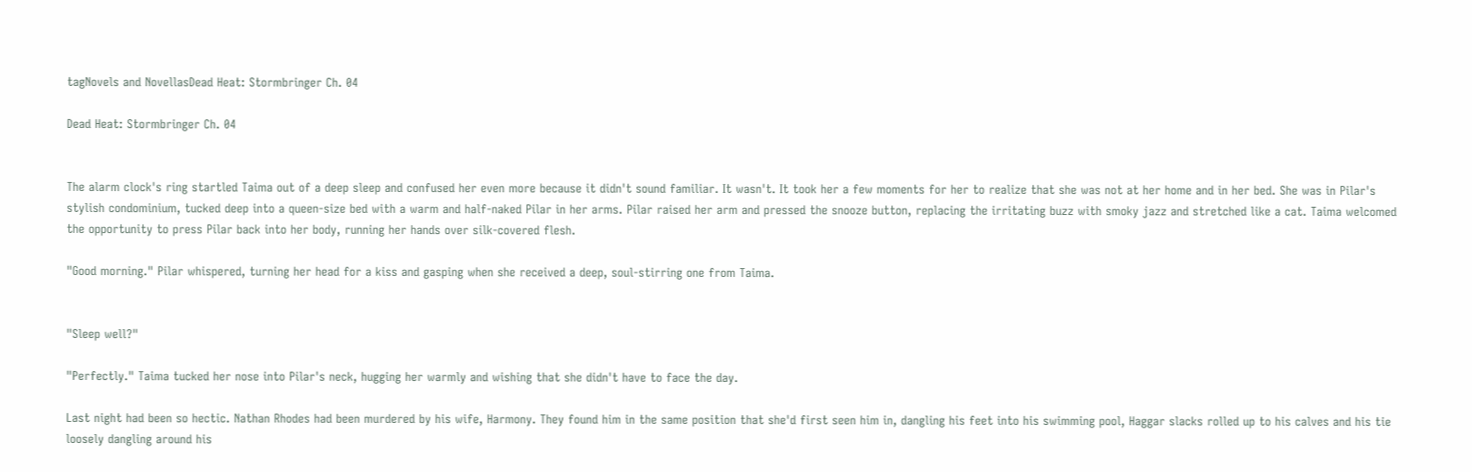tagNovels and NovellasDead Heat: Stormbringer Ch. 04

Dead Heat: Stormbringer Ch. 04


The alarm clock's ring startled Taima out of a deep sleep and confused her even more because it didn't sound familiar. It wasn't. It took her a few moments for her to realize that she was not at her home and in her bed. She was in Pilar's stylish condominium, tucked deep into a queen-size bed with a warm and half-naked Pilar in her arms. Pilar raised her arm and pressed the snooze button, replacing the irritating buzz with smoky jazz and stretched like a cat. Taima welcomed the opportunity to press Pilar back into her body, running her hands over silk-covered flesh.

"Good morning." Pilar whispered, turning her head for a kiss and gasping when she received a deep, soul-stirring one from Taima.


"Sleep well?"

"Perfectly." Taima tucked her nose into Pilar's neck, hugging her warmly and wishing that she didn't have to face the day.

Last night had been so hectic. Nathan Rhodes had been murdered by his wife, Harmony. They found him in the same position that she'd first seen him in, dangling his feet into his swimming pool, Haggar slacks rolled up to his calves and his tie loosely dangling around his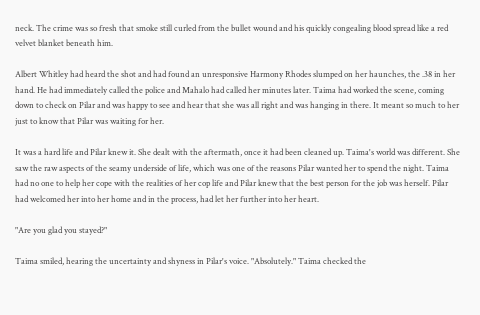neck. The crime was so fresh that smoke still curled from the bullet wound and his quickly congealing blood spread like a red velvet blanket beneath him.

Albert Whitley had heard the shot and had found an unresponsive Harmony Rhodes slumped on her haunches, the .38 in her hand. He had immediately called the police and Mahalo had called her minutes later. Taima had worked the scene, coming down to check on Pilar and was happy to see and hear that she was all right and was hanging in there. It meant so much to her just to know that Pilar was waiting for her.

It was a hard life and Pilar knew it. She dealt with the aftermath, once it had been cleaned up. Taima's world was different. She saw the raw aspects of the seamy underside of life, which was one of the reasons Pilar wanted her to spend the night. Taima had no one to help her cope with the realities of her cop life and Pilar knew that the best person for the job was herself. Pilar had welcomed her into her home and in the process, had let her further into her heart.

"Are you glad you stayed?"

Taima smiled, hearing the uncertainty and shyness in Pilar's voice. "Absolutely." Taima checked the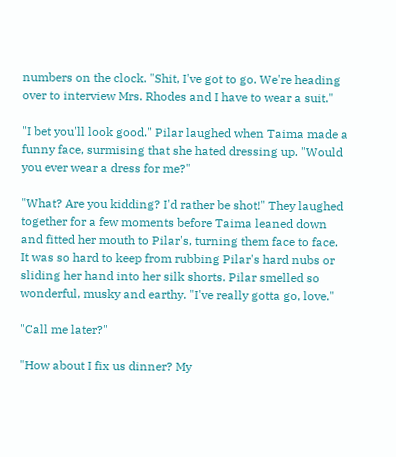numbers on the clock. "Shit, I've got to go. We're heading over to interview Mrs. Rhodes and I have to wear a suit."

"I bet you'll look good." Pilar laughed when Taima made a funny face, surmising that she hated dressing up. "Would you ever wear a dress for me?"

"What? Are you kidding? I'd rather be shot!" They laughed together for a few moments before Taima leaned down and fitted her mouth to Pilar's, turning them face to face. It was so hard to keep from rubbing Pilar's hard nubs or sliding her hand into her silk shorts. Pilar smelled so wonderful, musky and earthy. "I've really gotta go, love."

"Call me later?"

"How about I fix us dinner? My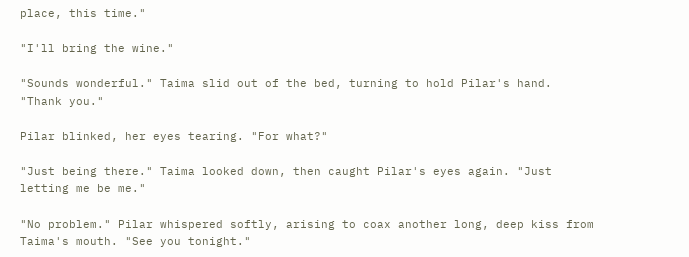place, this time."

"I'll bring the wine."

"Sounds wonderful." Taima slid out of the bed, turning to hold Pilar's hand. "Thank you."

Pilar blinked, her eyes tearing. "For what?"

"Just being there." Taima looked down, then caught Pilar's eyes again. "Just letting me be me."

"No problem." Pilar whispered softly, arising to coax another long, deep kiss from Taima's mouth. "See you tonight."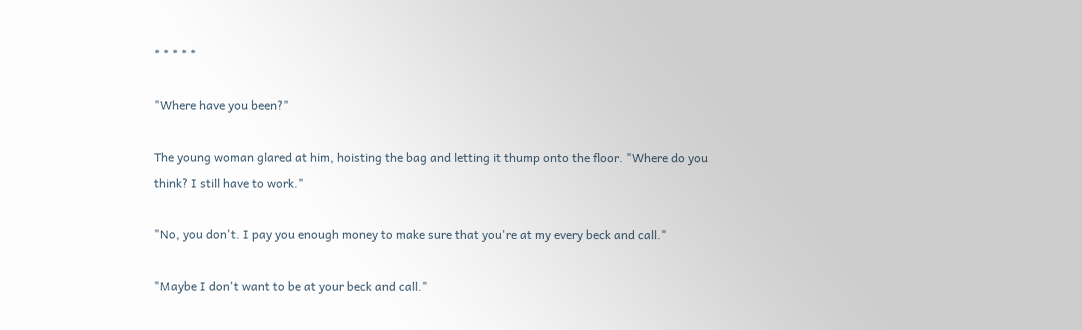* * * * *

"Where have you been?"

The young woman glared at him, hoisting the bag and letting it thump onto the floor. "Where do you think? I still have to work."

"No, you don't. I pay you enough money to make sure that you're at my every beck and call."

"Maybe I don't want to be at your beck and call."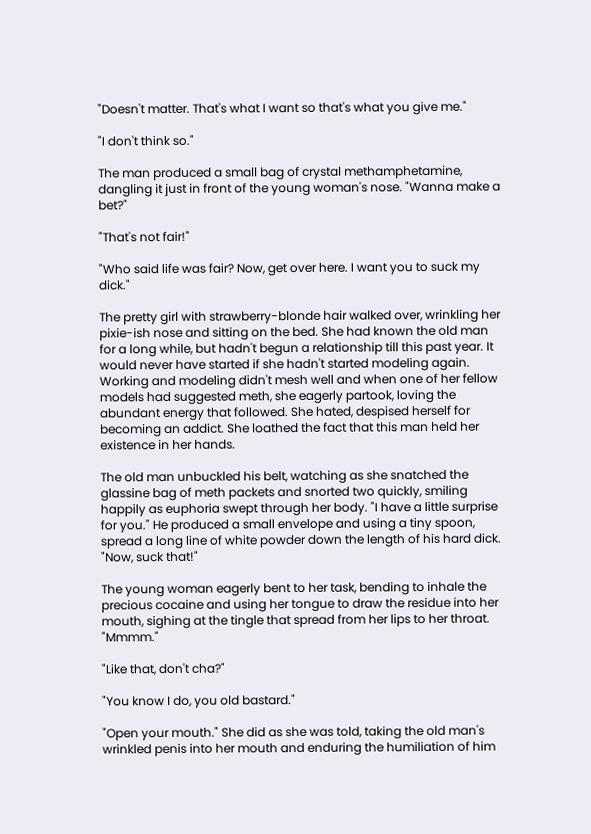"Doesn't matter. That's what I want so that's what you give me."

"I don't think so."

The man produced a small bag of crystal methamphetamine, dangling it just in front of the young woman's nose. "Wanna make a bet?"

"That's not fair!"

"Who said life was fair? Now, get over here. I want you to suck my dick."

The pretty girl with strawberry-blonde hair walked over, wrinkling her pixie-ish nose and sitting on the bed. She had known the old man for a long while, but hadn't begun a relationship till this past year. It would never have started if she hadn't started modeling again. Working and modeling didn't mesh well and when one of her fellow models had suggested meth, she eagerly partook, loving the abundant energy that followed. She hated, despised herself for becoming an addict. She loathed the fact that this man held her existence in her hands.

The old man unbuckled his belt, watching as she snatched the glassine bag of meth packets and snorted two quickly, smiling happily as euphoria swept through her body. "I have a little surprise for you." He produced a small envelope and using a tiny spoon, spread a long line of white powder down the length of his hard dick. "Now, suck that!"

The young woman eagerly bent to her task, bending to inhale the precious cocaine and using her tongue to draw the residue into her mouth, sighing at the tingle that spread from her lips to her throat. "Mmmm."

"Like that, don't cha?"

"You know I do, you old bastard."

"Open your mouth." She did as she was told, taking the old man's wrinkled penis into her mouth and enduring the humiliation of him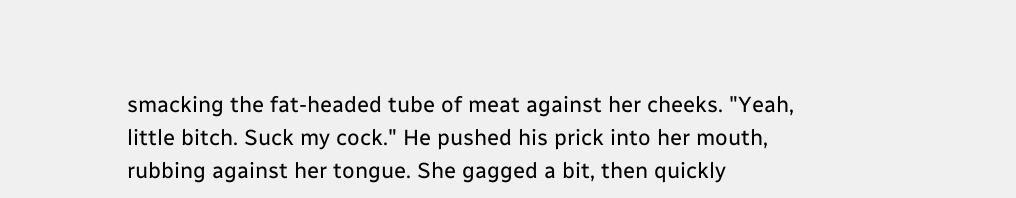smacking the fat-headed tube of meat against her cheeks. "Yeah, little bitch. Suck my cock." He pushed his prick into her mouth, rubbing against her tongue. She gagged a bit, then quickly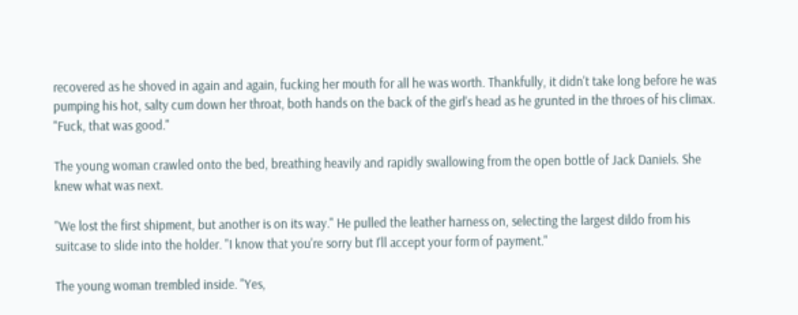recovered as he shoved in again and again, fucking her mouth for all he was worth. Thankfully, it didn't take long before he was pumping his hot, salty cum down her throat, both hands on the back of the girl's head as he grunted in the throes of his climax. "Fuck, that was good."

The young woman crawled onto the bed, breathing heavily and rapidly swallowing from the open bottle of Jack Daniels. She knew what was next.

"We lost the first shipment, but another is on its way." He pulled the leather harness on, selecting the largest dildo from his suitcase to slide into the holder. "I know that you're sorry but I'll accept your form of payment."

The young woman trembled inside. "Yes,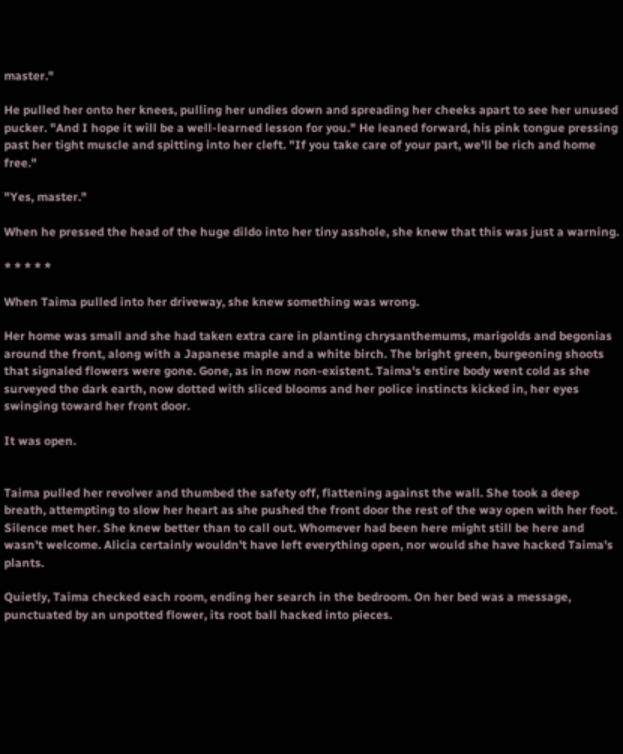master."

He pulled her onto her knees, pulling her undies down and spreading her cheeks apart to see her unused pucker. "And I hope it will be a well-learned lesson for you." He leaned forward, his pink tongue pressing past her tight muscle and spitting into her cleft. "If you take care of your part, we'll be rich and home free."

"Yes, master."

When he pressed the head of the huge dildo into her tiny asshole, she knew that this was just a warning.

* * * * *

When Taima pulled into her driveway, she knew something was wrong.

Her home was small and she had taken extra care in planting chrysanthemums, marigolds and begonias around the front, along with a Japanese maple and a white birch. The bright green, burgeoning shoots that signaled flowers were gone. Gone, as in now non-existent. Taima's entire body went cold as she surveyed the dark earth, now dotted with sliced blooms and her police instincts kicked in, her eyes swinging toward her front door.

It was open.


Taima pulled her revolver and thumbed the safety off, flattening against the wall. She took a deep breath, attempting to slow her heart as she pushed the front door the rest of the way open with her foot. Silence met her. She knew better than to call out. Whomever had been here might still be here and wasn't welcome. Alicia certainly wouldn't have left everything open, nor would she have hacked Taima's plants.

Quietly, Taima checked each room, ending her search in the bedroom. On her bed was a message, punctuated by an unpotted flower, its root ball hacked into pieces.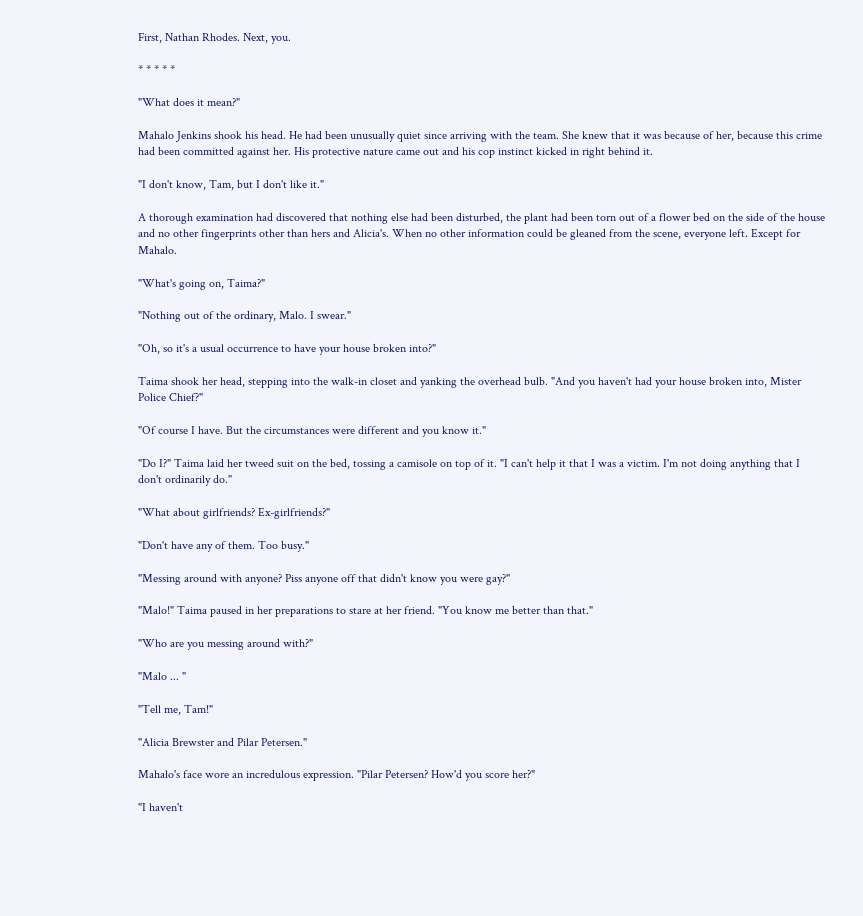First, Nathan Rhodes. Next, you.

* * * * *

"What does it mean?"

Mahalo Jenkins shook his head. He had been unusually quiet since arriving with the team. She knew that it was because of her, because this crime had been committed against her. His protective nature came out and his cop instinct kicked in right behind it.

"I don't know, Tam, but I don't like it."

A thorough examination had discovered that nothing else had been disturbed, the plant had been torn out of a flower bed on the side of the house and no other fingerprints other than hers and Alicia's. When no other information could be gleaned from the scene, everyone left. Except for Mahalo.

"What's going on, Taima?"

"Nothing out of the ordinary, Malo. I swear."

"Oh, so it's a usual occurrence to have your house broken into?"

Taima shook her head, stepping into the walk-in closet and yanking the overhead bulb. "And you haven't had your house broken into, Mister Police Chief?"

"Of course I have. But the circumstances were different and you know it."

"Do I?" Taima laid her tweed suit on the bed, tossing a camisole on top of it. "I can't help it that I was a victim. I'm not doing anything that I don't ordinarily do."

"What about girlfriends? Ex-girlfriends?"

"Don't have any of them. Too busy."

"Messing around with anyone? Piss anyone off that didn't know you were gay?"

"Malo!" Taima paused in her preparations to stare at her friend. "You know me better than that."

"Who are you messing around with?"

"Malo ... "

"Tell me, Tam!"

"Alicia Brewster and Pilar Petersen."

Mahalo's face wore an incredulous expression. "Pilar Petersen? How'd you score her?"

"I haven't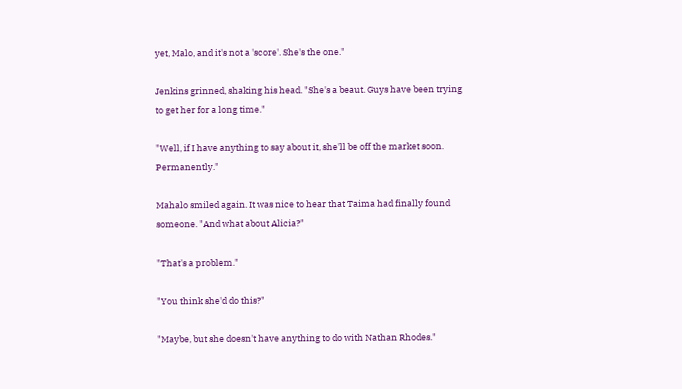yet, Malo, and it's not a 'score'. She's the one."

Jenkins grinned, shaking his head. "She's a beaut. Guys have been trying to get her for a long time."

"Well, if I have anything to say about it, she'll be off the market soon. Permanently."

Mahalo smiled again. It was nice to hear that Taima had finally found someone. "And what about Alicia?"

"That's a problem."

"You think she'd do this?"

"Maybe, but she doesn't have anything to do with Nathan Rhodes."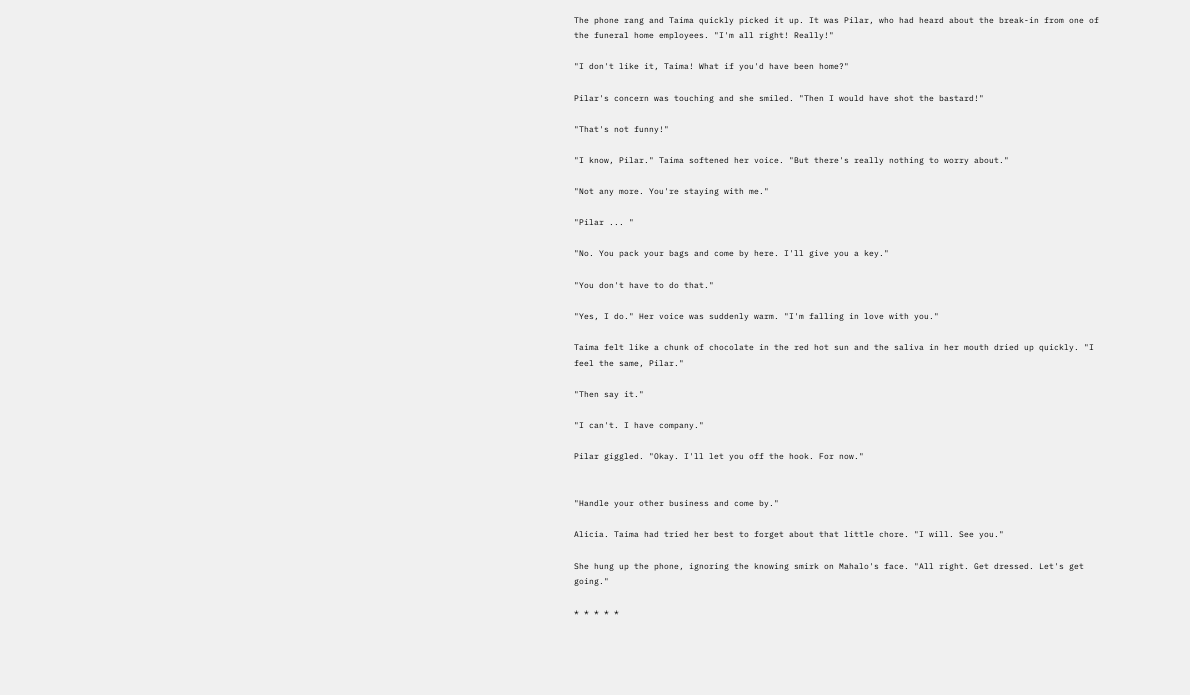The phone rang and Taima quickly picked it up. It was Pilar, who had heard about the break-in from one of the funeral home employees. "I'm all right! Really!"

"I don't like it, Taima! What if you'd have been home?"

Pilar's concern was touching and she smiled. "Then I would have shot the bastard!"

"That's not funny!"

"I know, Pilar." Taima softened her voice. "But there's really nothing to worry about."

"Not any more. You're staying with me."

"Pilar ... "

"No. You pack your bags and come by here. I'll give you a key."

"You don't have to do that."

"Yes, I do." Her voice was suddenly warm. "I'm falling in love with you."

Taima felt like a chunk of chocolate in the red hot sun and the saliva in her mouth dried up quickly. "I feel the same, Pilar."

"Then say it."

"I can't. I have company."

Pilar giggled. "Okay. I'll let you off the hook. For now."


"Handle your other business and come by."

Alicia. Taima had tried her best to forget about that little chore. "I will. See you."

She hung up the phone, ignoring the knowing smirk on Mahalo's face. "All right. Get dressed. Let's get going."

* * * * *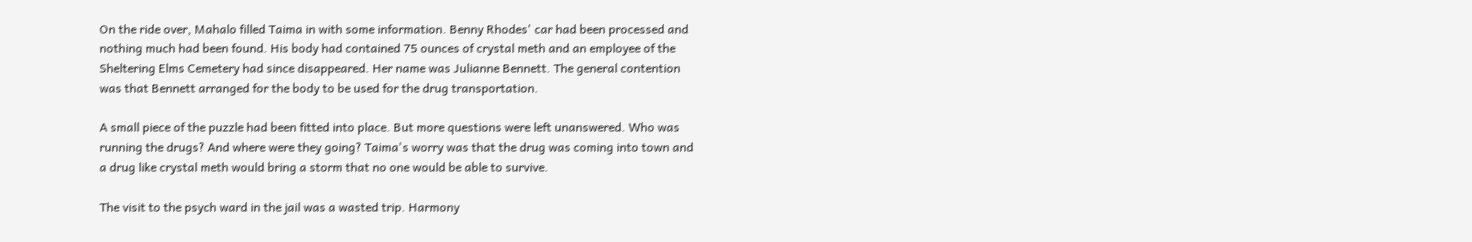On the ride over, Mahalo filled Taima in with some information. Benny Rhodes' car had been processed and nothing much had been found. His body had contained 75 ounces of crystal meth and an employee of the Sheltering Elms Cemetery had since disappeared. Her name was Julianne Bennett. The general contention was that Bennett arranged for the body to be used for the drug transportation.

A small piece of the puzzle had been fitted into place. But more questions were left unanswered. Who was running the drugs? And where were they going? Taima's worry was that the drug was coming into town and a drug like crystal meth would bring a storm that no one would be able to survive.

The visit to the psych ward in the jail was a wasted trip. Harmony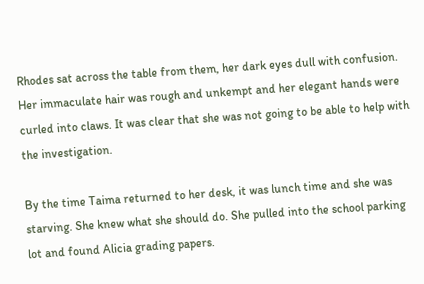Rhodes sat across the table from them, her dark eyes dull with confusion. Her immaculate hair was rough and unkempt and her elegant hands were curled into claws. It was clear that she was not going to be able to help with the investigation.

By the time Taima returned to her desk, it was lunch time and she was starving. She knew what she should do. She pulled into the school parking lot and found Alicia grading papers.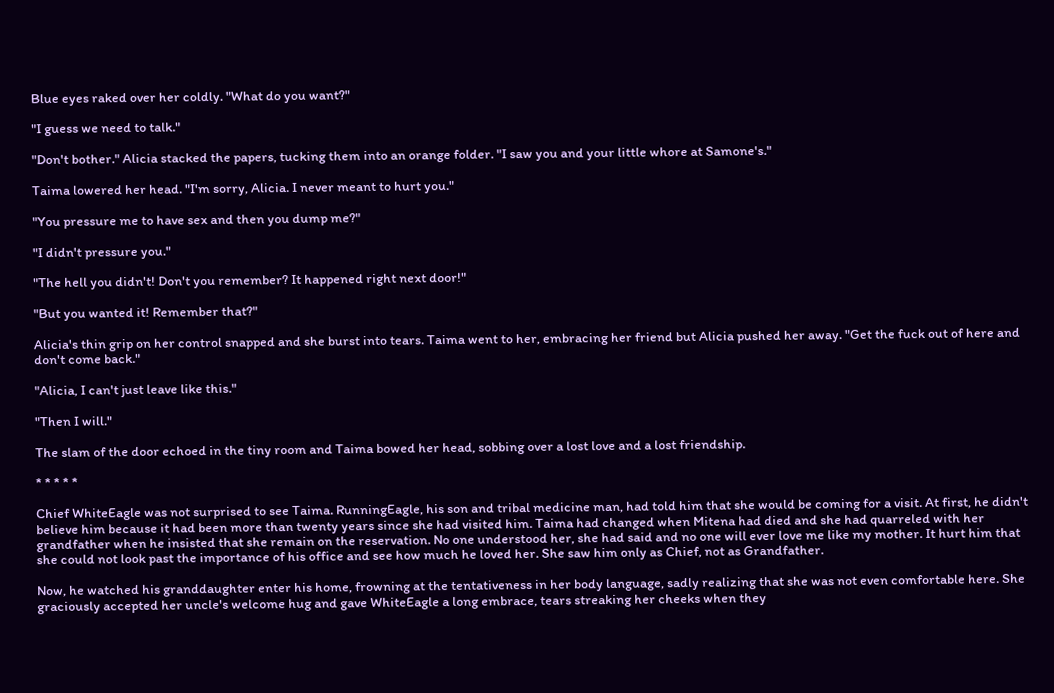Blue eyes raked over her coldly. "What do you want?"

"I guess we need to talk."

"Don't bother." Alicia stacked the papers, tucking them into an orange folder. "I saw you and your little whore at Samone's."

Taima lowered her head. "I'm sorry, Alicia. I never meant to hurt you."

"You pressure me to have sex and then you dump me?"

"I didn't pressure you."

"The hell you didn't! Don't you remember? It happened right next door!"

"But you wanted it! Remember that?"

Alicia's thin grip on her control snapped and she burst into tears. Taima went to her, embracing her friend but Alicia pushed her away. "Get the fuck out of here and don't come back."

"Alicia, I can't just leave like this."

"Then I will."

The slam of the door echoed in the tiny room and Taima bowed her head, sobbing over a lost love and a lost friendship.

* * * * *

Chief WhiteEagle was not surprised to see Taima. RunningEagle, his son and tribal medicine man, had told him that she would be coming for a visit. At first, he didn't believe him because it had been more than twenty years since she had visited him. Taima had changed when Mitena had died and she had quarreled with her grandfather when he insisted that she remain on the reservation. No one understood her, she had said and no one will ever love me like my mother. It hurt him that she could not look past the importance of his office and see how much he loved her. She saw him only as Chief, not as Grandfather.

Now, he watched his granddaughter enter his home, frowning at the tentativeness in her body language, sadly realizing that she was not even comfortable here. She graciously accepted her uncle's welcome hug and gave WhiteEagle a long embrace, tears streaking her cheeks when they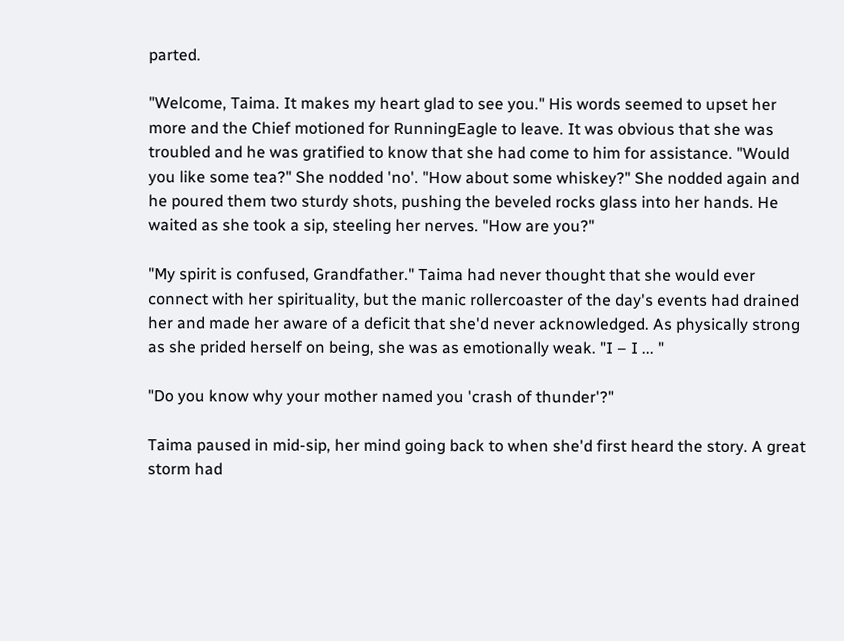parted.

"Welcome, Taima. It makes my heart glad to see you." His words seemed to upset her more and the Chief motioned for RunningEagle to leave. It was obvious that she was troubled and he was gratified to know that she had come to him for assistance. "Would you like some tea?" She nodded 'no'. "How about some whiskey?" She nodded again and he poured them two sturdy shots, pushing the beveled rocks glass into her hands. He waited as she took a sip, steeling her nerves. "How are you?"

"My spirit is confused, Grandfather." Taima had never thought that she would ever connect with her spirituality, but the manic rollercoaster of the day's events had drained her and made her aware of a deficit that she'd never acknowledged. As physically strong as she prided herself on being, she was as emotionally weak. "I – I ... "

"Do you know why your mother named you 'crash of thunder'?"

Taima paused in mid-sip, her mind going back to when she'd first heard the story. A great storm had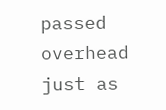passed overhead just as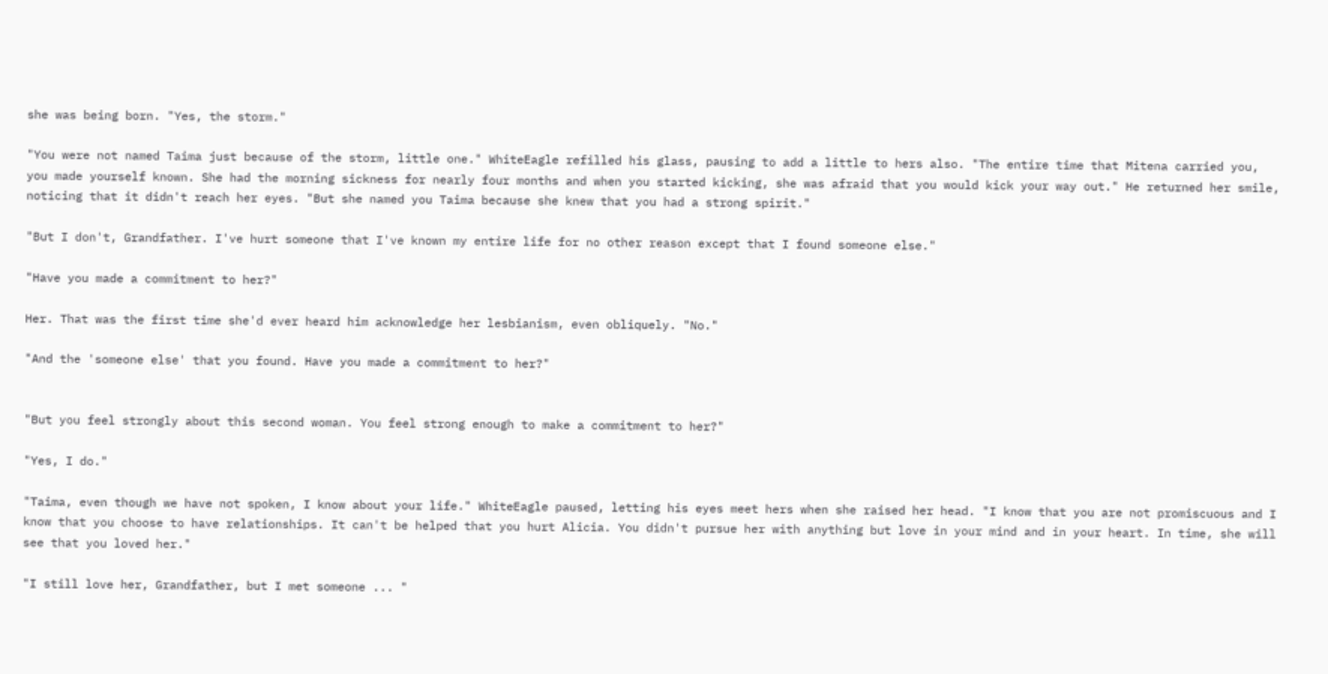she was being born. "Yes, the storm."

"You were not named Taima just because of the storm, little one." WhiteEagle refilled his glass, pausing to add a little to hers also. "The entire time that Mitena carried you, you made yourself known. She had the morning sickness for nearly four months and when you started kicking, she was afraid that you would kick your way out." He returned her smile, noticing that it didn't reach her eyes. "But she named you Taima because she knew that you had a strong spirit."

"But I don't, Grandfather. I've hurt someone that I've known my entire life for no other reason except that I found someone else."

"Have you made a commitment to her?"

Her. That was the first time she'd ever heard him acknowledge her lesbianism, even obliquely. "No."

"And the 'someone else' that you found. Have you made a commitment to her?"


"But you feel strongly about this second woman. You feel strong enough to make a commitment to her?"

"Yes, I do."

"Taima, even though we have not spoken, I know about your life." WhiteEagle paused, letting his eyes meet hers when she raised her head. "I know that you are not promiscuous and I know that you choose to have relationships. It can't be helped that you hurt Alicia. You didn't pursue her with anything but love in your mind and in your heart. In time, she will see that you loved her."

"I still love her, Grandfather, but I met someone ... "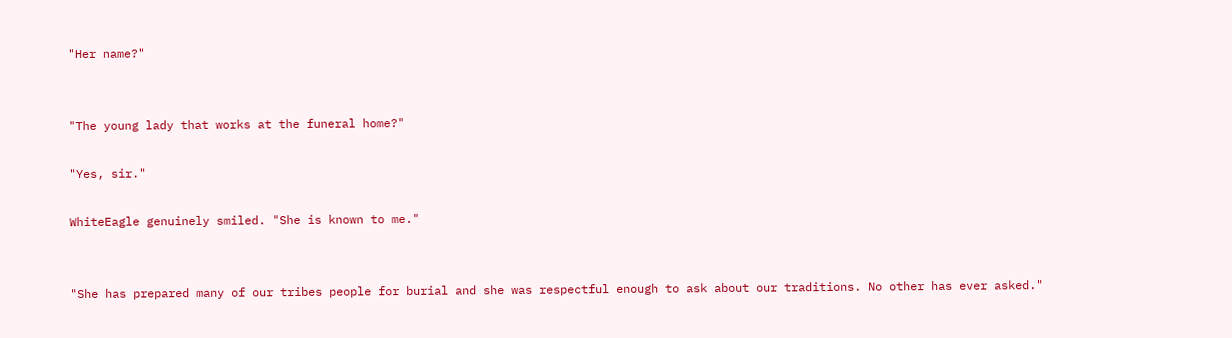"Her name?"


"The young lady that works at the funeral home?"

"Yes, sir."

WhiteEagle genuinely smiled. "She is known to me."


"She has prepared many of our tribes people for burial and she was respectful enough to ask about our traditions. No other has ever asked."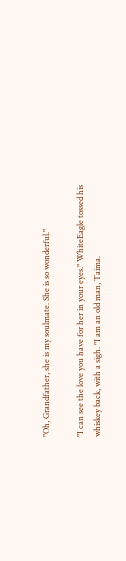"Oh, Grandfather, she is my soulmate. She is so wonderful."

"I can see the love you have for her in your eyes." WhiteEagle tossed his whiskey back, with a sigh. "I am an old man, Taima.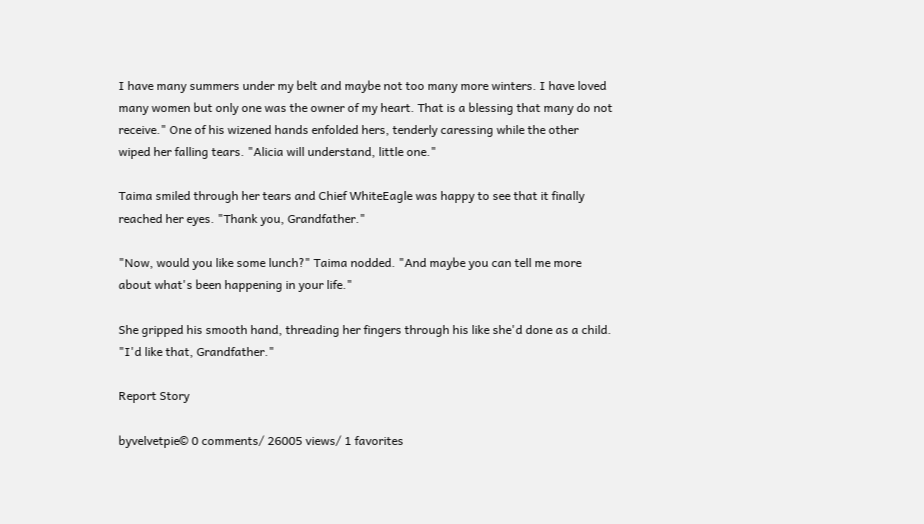I have many summers under my belt and maybe not too many more winters. I have loved many women but only one was the owner of my heart. That is a blessing that many do not receive." One of his wizened hands enfolded hers, tenderly caressing while the other wiped her falling tears. "Alicia will understand, little one."

Taima smiled through her tears and Chief WhiteEagle was happy to see that it finally reached her eyes. "Thank you, Grandfather."

"Now, would you like some lunch?" Taima nodded. "And maybe you can tell me more about what's been happening in your life."

She gripped his smooth hand, threading her fingers through his like she'd done as a child. "I'd like that, Grandfather."

Report Story

byvelvetpie© 0 comments/ 26005 views/ 1 favorites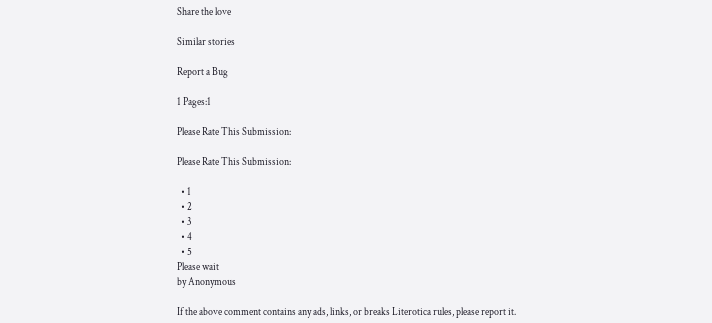Share the love

Similar stories

Report a Bug

1 Pages:1

Please Rate This Submission:

Please Rate This Submission:

  • 1
  • 2
  • 3
  • 4
  • 5
Please wait
by Anonymous

If the above comment contains any ads, links, or breaks Literotica rules, please report it.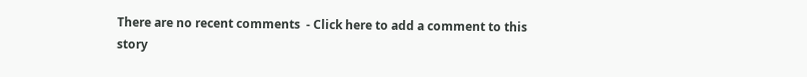There are no recent comments  - Click here to add a comment to this story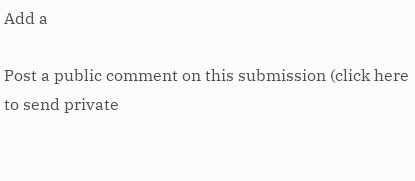Add a

Post a public comment on this submission (click here to send private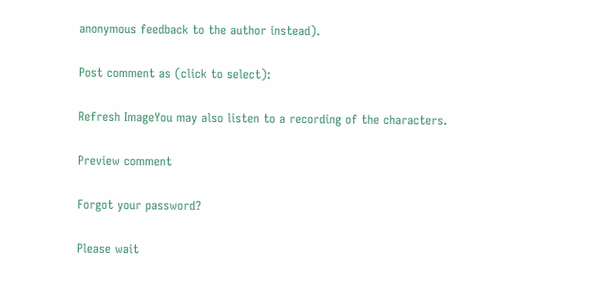anonymous feedback to the author instead).

Post comment as (click to select):

Refresh ImageYou may also listen to a recording of the characters.

Preview comment

Forgot your password?

Please wait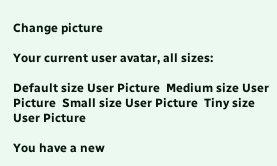Change picture

Your current user avatar, all sizes:

Default size User Picture  Medium size User Picture  Small size User Picture  Tiny size User Picture

You have a new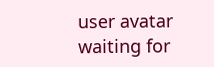user avatar waiting for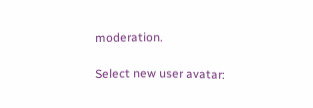moderation.

Select new user avatar: